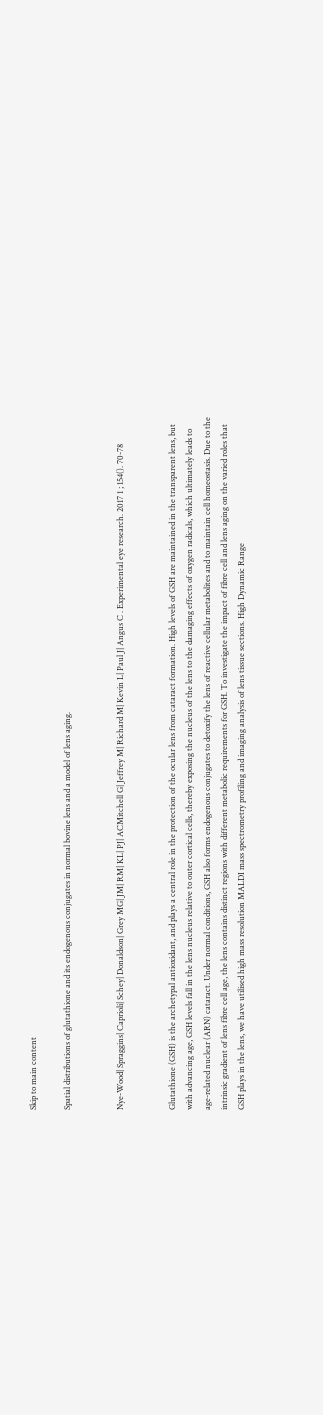Skip to main content

Spatial distributions of glutathione and its endogenous conjugates in normal bovine lens and a model of lens aging.


Nye-Wood| Spraggins| Caprioli| Schey| Donaldson| Grey MG| JM| RM| KL| PJ| ACMitchell G| Jeffrey M| Richard M| Kevin L| Paul J| Angus C . Experimental eye research. 2017 1 ; 154(). 70-78


Glutathione (GSH) is the archetypal antioxidant, and plays a central role in the protection of the ocular lens from cataract formation. High levels of GSH are maintained in the transparent lens, but with advancing age, GSH levels fall in the lens nucleus relative to outer cortical cells, thereby exposing the nucleus of the lens to the damaging effects of oxygen radicals, which ultimately leads to age-related nuclear (ARN) cataract. Under normal conditions, GSH also forms endogenous conjugates to detoxify the lens of reactive cellular metabolites and to maintain cell homeostasis. Due to the intrinsic gradient of lens fibre cell age, the lens contains distinct regions with different metabolic requirements for GSH. To investigate the impact of fibre cell and lens aging on the varied roles that GSH plays in the lens, we have utilised high mass resolution MALDI mass spectrometry profiling and imaging analysis of lens tissue sections. High Dynamic Range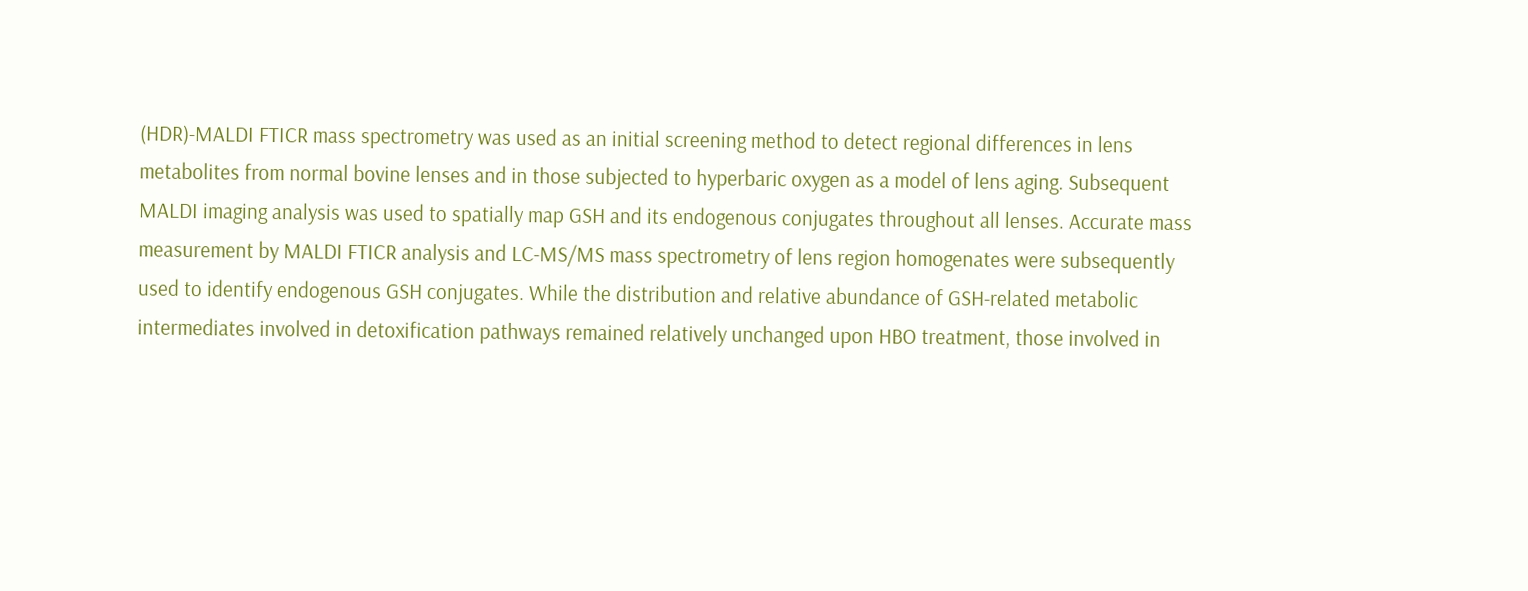(HDR)-MALDI FTICR mass spectrometry was used as an initial screening method to detect regional differences in lens metabolites from normal bovine lenses and in those subjected to hyperbaric oxygen as a model of lens aging. Subsequent MALDI imaging analysis was used to spatially map GSH and its endogenous conjugates throughout all lenses. Accurate mass measurement by MALDI FTICR analysis and LC-MS/MS mass spectrometry of lens region homogenates were subsequently used to identify endogenous GSH conjugates. While the distribution and relative abundance of GSH-related metabolic intermediates involved in detoxification pathways remained relatively unchanged upon HBO treatment, those involved in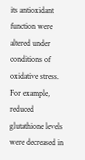its antioxidant function were altered under conditions of oxidative stress. For example, reduced glutathione levels were decreased in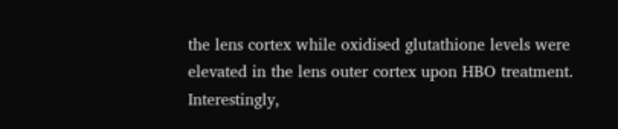the lens cortex while oxidised glutathione levels were elevated in the lens outer cortex upon HBO treatment. Interestingly,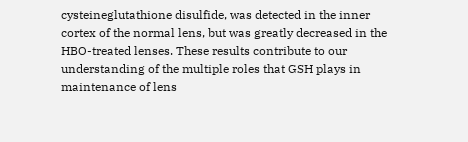cysteineglutathione disulfide, was detected in the inner cortex of the normal lens, but was greatly decreased in the HBO-treated lenses. These results contribute to our understanding of the multiple roles that GSH plays in maintenance of lens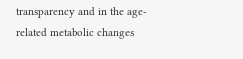transparency and in the age-related metabolic changes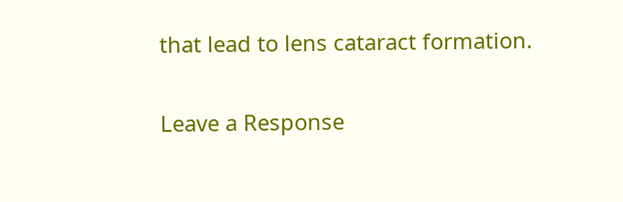that lead to lens cataract formation.

Leave a Response